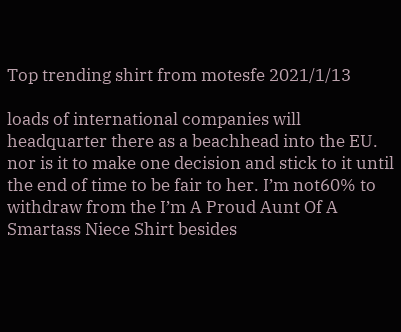Top trending shirt from motesfe 2021/1/13

loads of international companies will headquarter there as a beachhead into the EU. nor is it to make one decision and stick to it until the end of time to be fair to her. I’m not60% to withdraw from the I’m A Proud Aunt Of A Smartass Niece Shirt besides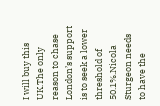I will buy this UK.The only reason to chase London’s support is to seek a lower threshold of 50.1%.Nicola Sturgeon needs to have the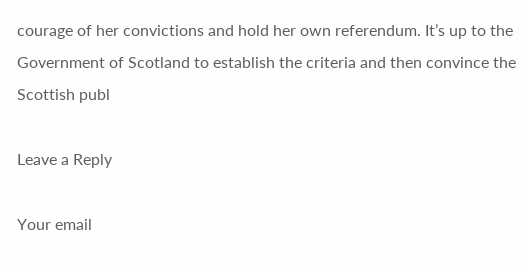courage of her convictions and hold her own referendum. It’s up to the Government of Scotland to establish the criteria and then convince the Scottish publ

Leave a Reply

Your email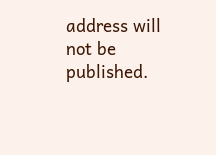address will not be published.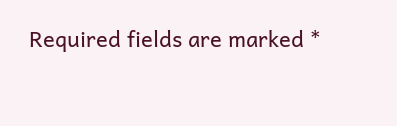Required fields are marked *